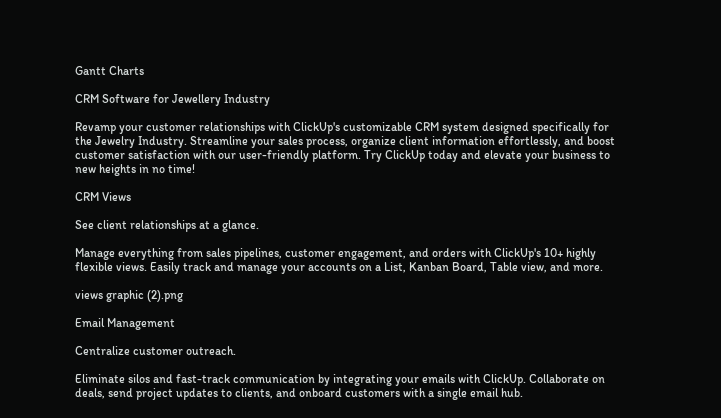Gantt Charts

CRM Software for Jewellery Industry

Revamp your customer relationships with ClickUp's customizable CRM system designed specifically for the Jewelry Industry. Streamline your sales process, organize client information effortlessly, and boost customer satisfaction with our user-friendly platform. Try ClickUp today and elevate your business to new heights in no time!

CRM Views

See client relationships at a glance.

Manage everything from sales pipelines, customer engagement, and orders with ClickUp's 10+ highly flexible views. Easily track and manage your accounts on a List, Kanban Board, Table view, and more.

views graphic (2).png

Email Management

Centralize customer outreach.

Eliminate silos and fast-track communication by integrating your emails with ClickUp. Collaborate on deals, send project updates to clients, and onboard customers with a single email hub.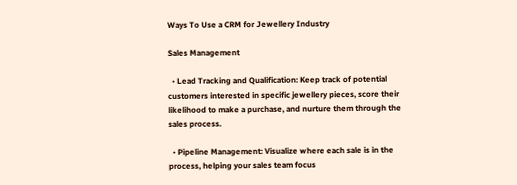Ways To Use a CRM for Jewellery Industry

Sales Management

  • Lead Tracking and Qualification: Keep track of potential customers interested in specific jewellery pieces, score their likelihood to make a purchase, and nurture them through the sales process.

  • Pipeline Management: Visualize where each sale is in the process, helping your sales team focus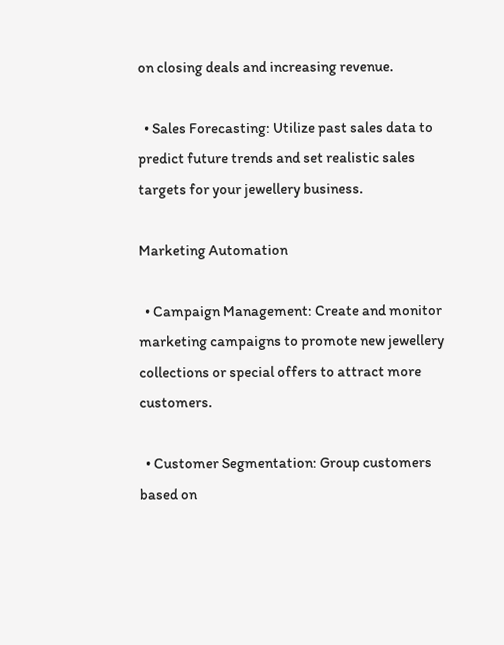on closing deals and increasing revenue.

  • Sales Forecasting: Utilize past sales data to predict future trends and set realistic sales targets for your jewellery business.

Marketing Automation

  • Campaign Management: Create and monitor marketing campaigns to promote new jewellery collections or special offers to attract more customers.

  • Customer Segmentation: Group customers based on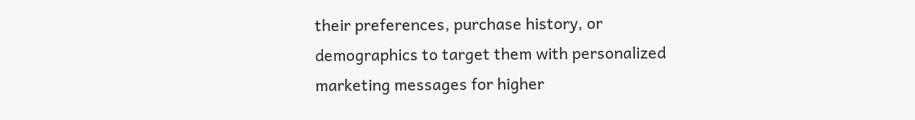their preferences, purchase history, or demographics to target them with personalized marketing messages for higher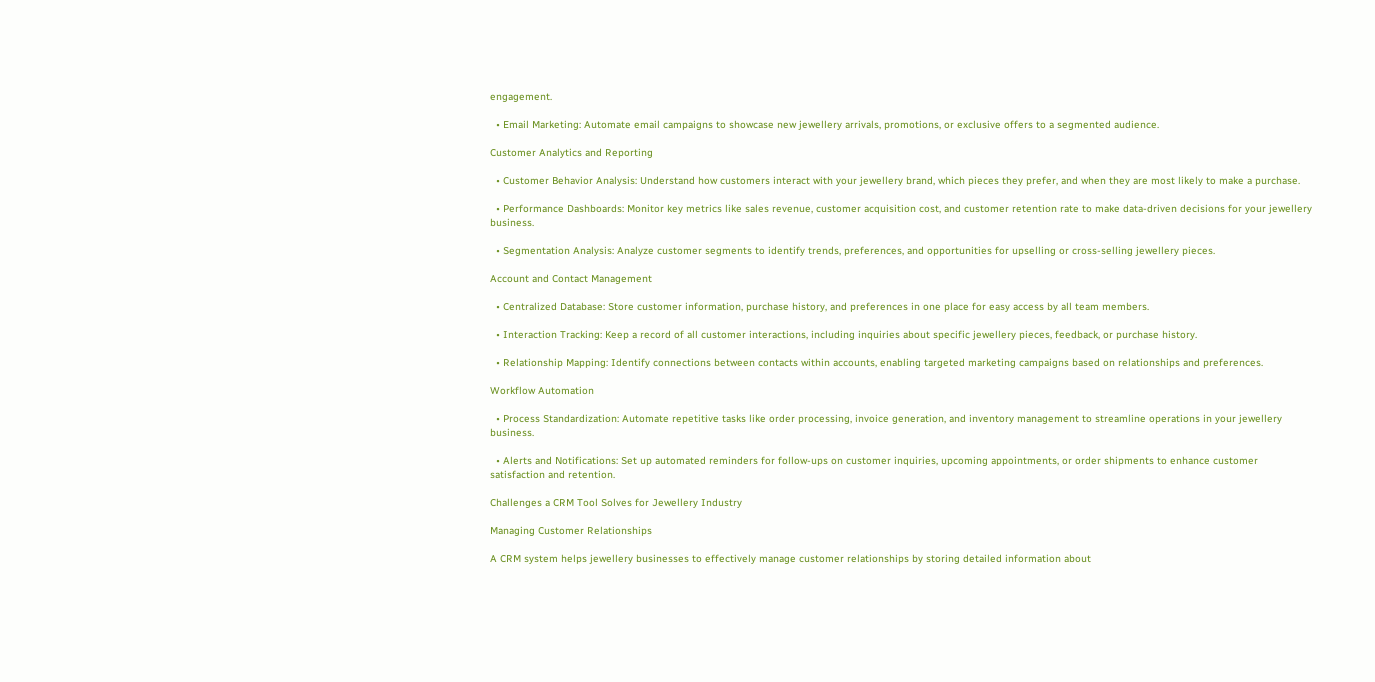engagement.

  • Email Marketing: Automate email campaigns to showcase new jewellery arrivals, promotions, or exclusive offers to a segmented audience.

Customer Analytics and Reporting

  • Customer Behavior Analysis: Understand how customers interact with your jewellery brand, which pieces they prefer, and when they are most likely to make a purchase.

  • Performance Dashboards: Monitor key metrics like sales revenue, customer acquisition cost, and customer retention rate to make data-driven decisions for your jewellery business.

  • Segmentation Analysis: Analyze customer segments to identify trends, preferences, and opportunities for upselling or cross-selling jewellery pieces.

Account and Contact Management

  • Centralized Database: Store customer information, purchase history, and preferences in one place for easy access by all team members.

  • Interaction Tracking: Keep a record of all customer interactions, including inquiries about specific jewellery pieces, feedback, or purchase history.

  • Relationship Mapping: Identify connections between contacts within accounts, enabling targeted marketing campaigns based on relationships and preferences.

Workflow Automation

  • Process Standardization: Automate repetitive tasks like order processing, invoice generation, and inventory management to streamline operations in your jewellery business.

  • Alerts and Notifications: Set up automated reminders for follow-ups on customer inquiries, upcoming appointments, or order shipments to enhance customer satisfaction and retention.

Challenges a CRM Tool Solves for Jewellery Industry

Managing Customer Relationships

A CRM system helps jewellery businesses to effectively manage customer relationships by storing detailed information about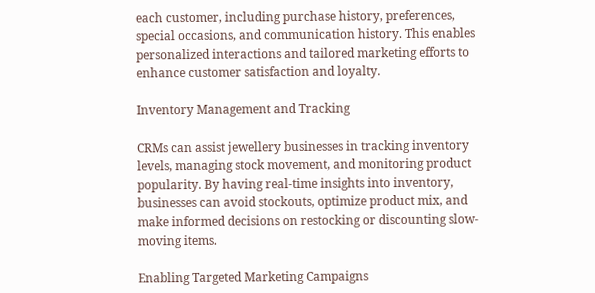each customer, including purchase history, preferences, special occasions, and communication history. This enables personalized interactions and tailored marketing efforts to enhance customer satisfaction and loyalty.

Inventory Management and Tracking

CRMs can assist jewellery businesses in tracking inventory levels, managing stock movement, and monitoring product popularity. By having real-time insights into inventory, businesses can avoid stockouts, optimize product mix, and make informed decisions on restocking or discounting slow-moving items.

Enabling Targeted Marketing Campaigns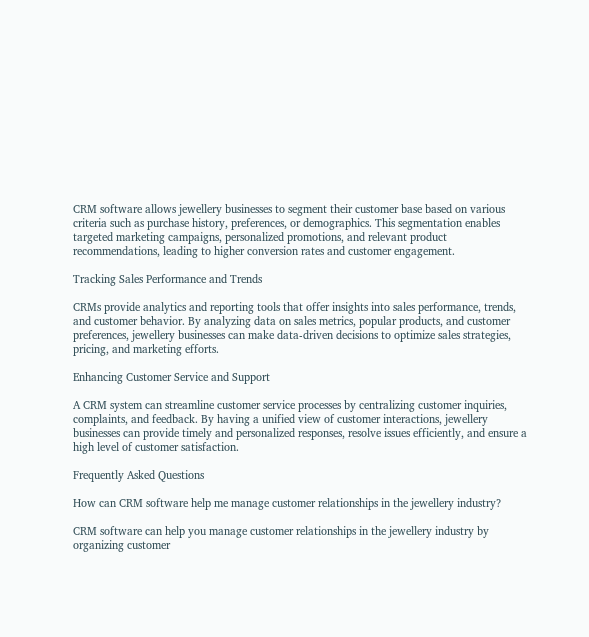CRM software allows jewellery businesses to segment their customer base based on various criteria such as purchase history, preferences, or demographics. This segmentation enables targeted marketing campaigns, personalized promotions, and relevant product recommendations, leading to higher conversion rates and customer engagement.

Tracking Sales Performance and Trends

CRMs provide analytics and reporting tools that offer insights into sales performance, trends, and customer behavior. By analyzing data on sales metrics, popular products, and customer preferences, jewellery businesses can make data-driven decisions to optimize sales strategies, pricing, and marketing efforts.

Enhancing Customer Service and Support

A CRM system can streamline customer service processes by centralizing customer inquiries, complaints, and feedback. By having a unified view of customer interactions, jewellery businesses can provide timely and personalized responses, resolve issues efficiently, and ensure a high level of customer satisfaction.

Frequently Asked Questions

How can CRM software help me manage customer relationships in the jewellery industry?

CRM software can help you manage customer relationships in the jewellery industry by organizing customer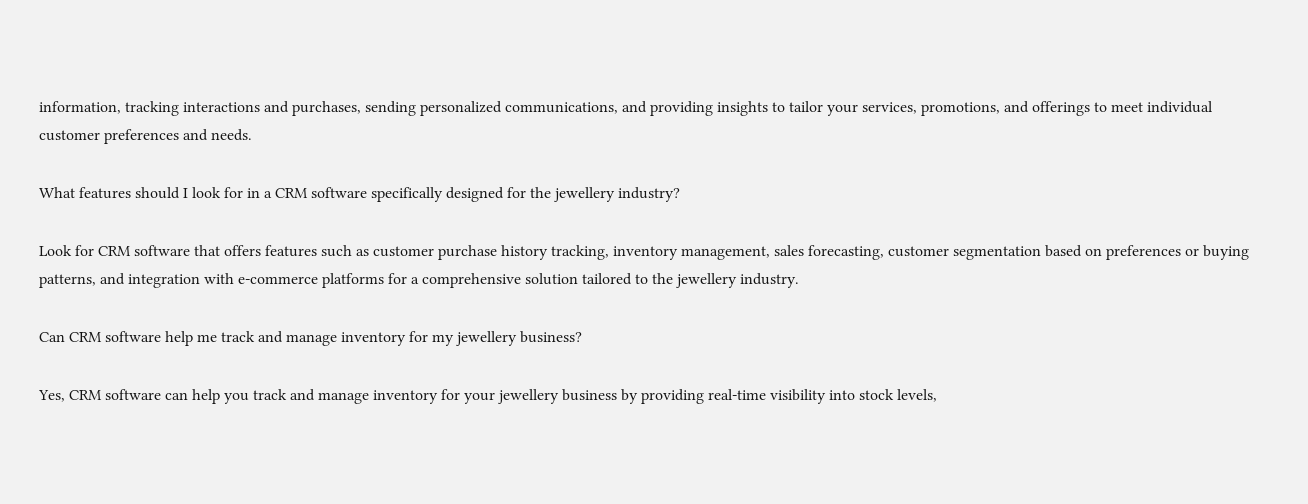information, tracking interactions and purchases, sending personalized communications, and providing insights to tailor your services, promotions, and offerings to meet individual customer preferences and needs.

What features should I look for in a CRM software specifically designed for the jewellery industry?

Look for CRM software that offers features such as customer purchase history tracking, inventory management, sales forecasting, customer segmentation based on preferences or buying patterns, and integration with e-commerce platforms for a comprehensive solution tailored to the jewellery industry.

Can CRM software help me track and manage inventory for my jewellery business?

Yes, CRM software can help you track and manage inventory for your jewellery business by providing real-time visibility into stock levels,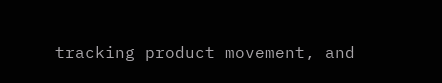tracking product movement, and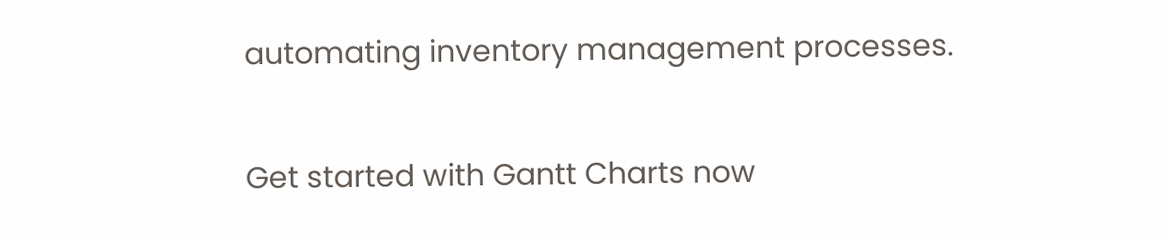automating inventory management processes.

Get started with Gantt Charts now